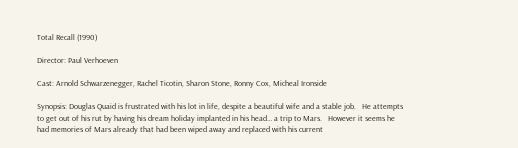Total Recall (1990)

Director: Paul Verhoeven

Cast: Arnold Schwarzenegger, Rachel Ticotin, Sharon Stone, Ronny Cox, Micheal Ironside

Synopsis: Douglas Quaid is frustrated with his lot in life, despite a beautiful wife and a stable job.   He attempts to get out of his rut by having his dream holiday implanted in his head… a trip to Mars.   However it seems he had memories of Mars already that had been wiped away and replaced with his current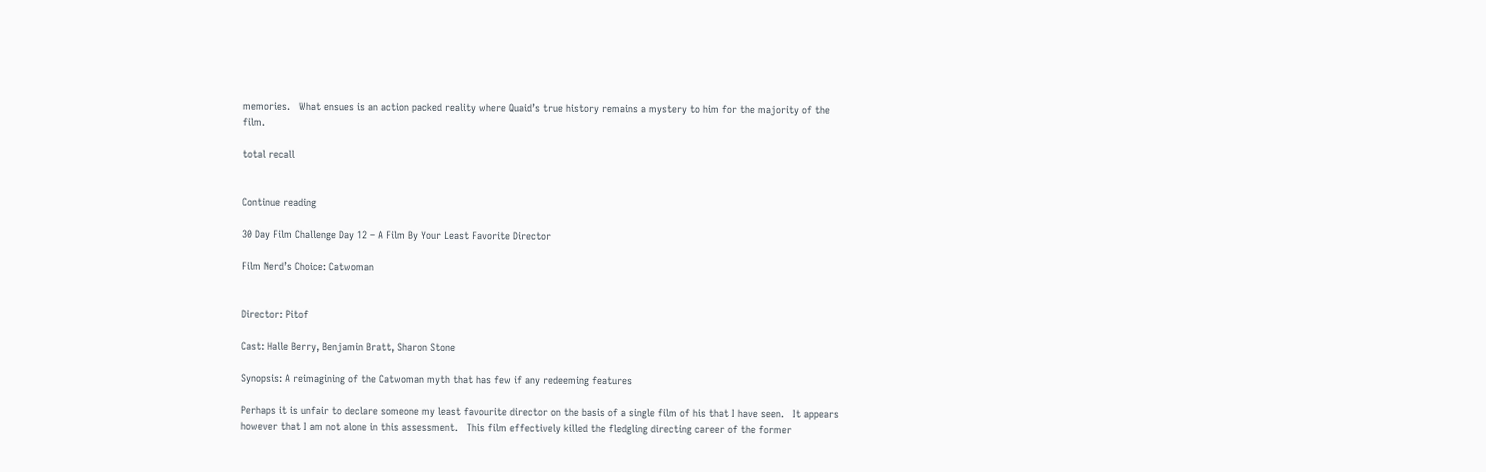memories.   What ensues is an action packed reality where Quaid’s true history remains a mystery to him for the majority of the film.

total recall


Continue reading

30 Day Film Challenge Day 12 – A Film By Your Least Favorite Director

Film Nerd’s Choice: Catwoman


Director: Pitof

Cast: Halle Berry, Benjamin Bratt, Sharon Stone

Synopsis: A reimagining of the Catwoman myth that has few if any redeeming features

Perhaps it is unfair to declare someone my least favourite director on the basis of a single film of his that I have seen.   It appears however that I am not alone in this assessment.   This film effectively killed the fledgling directing career of the former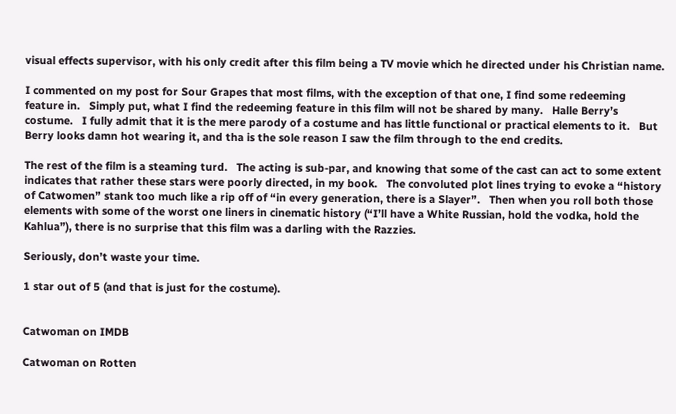visual effects supervisor, with his only credit after this film being a TV movie which he directed under his Christian name.

I commented on my post for Sour Grapes that most films, with the exception of that one, I find some redeeming feature in.   Simply put, what I find the redeeming feature in this film will not be shared by many.   Halle Berry’s costume.   I fully admit that it is the mere parody of a costume and has little functional or practical elements to it.   But Berry looks damn hot wearing it, and tha is the sole reason I saw the film through to the end credits.

The rest of the film is a steaming turd.   The acting is sub-par, and knowing that some of the cast can act to some extent indicates that rather these stars were poorly directed, in my book.   The convoluted plot lines trying to evoke a “history of Catwomen” stank too much like a rip off of “in every generation, there is a Slayer”.   Then when you roll both those elements with some of the worst one liners in cinematic history (“I’ll have a White Russian, hold the vodka, hold the Kahlua”), there is no surprise that this film was a darling with the Razzies.

Seriously, don’t waste your time.

1 star out of 5 (and that is just for the costume).


Catwoman on IMDB

Catwoman on Rotten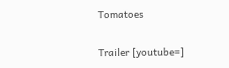Tomatoes

Trailer [youtube=]